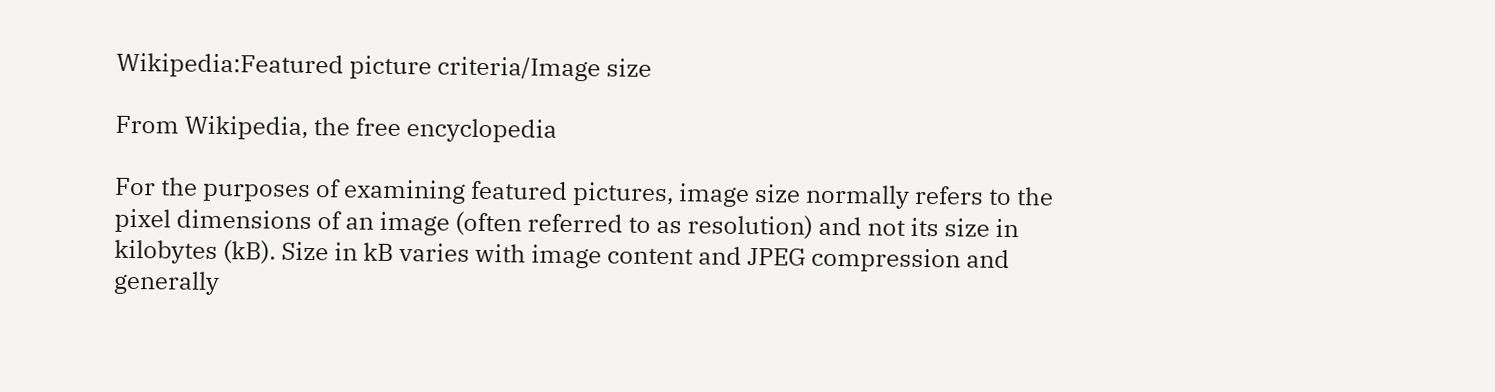Wikipedia:Featured picture criteria/Image size

From Wikipedia, the free encyclopedia

For the purposes of examining featured pictures, image size normally refers to the pixel dimensions of an image (often referred to as resolution) and not its size in kilobytes (kB). Size in kB varies with image content and JPEG compression and generally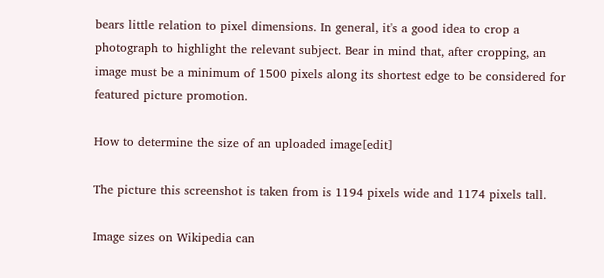bears little relation to pixel dimensions. In general, it's a good idea to crop a photograph to highlight the relevant subject. Bear in mind that, after cropping, an image must be a minimum of 1500 pixels along its shortest edge to be considered for featured picture promotion.

How to determine the size of an uploaded image[edit]

The picture this screenshot is taken from is 1194 pixels wide and 1174 pixels tall.

Image sizes on Wikipedia can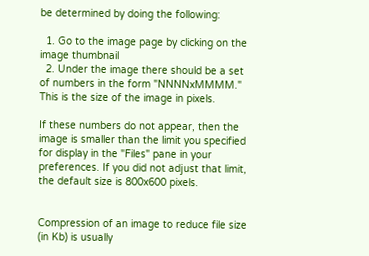be determined by doing the following:

  1. Go to the image page by clicking on the image thumbnail
  2. Under the image there should be a set of numbers in the form "NNNNxMMMM." This is the size of the image in pixels.

If these numbers do not appear, then the image is smaller than the limit you specified for display in the "Files" pane in your preferences. If you did not adjust that limit, the default size is 800x600 pixels.


Compression of an image to reduce file size (in Kb) is usually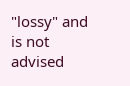"lossy" and is not advised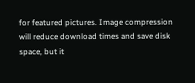for featured pictures. Image compression will reduce download times and save disk space, but it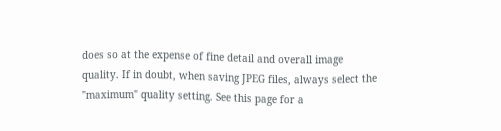does so at the expense of fine detail and overall image quality. If in doubt, when saving JPEG files, always select the "maximum" quality setting. See this page for a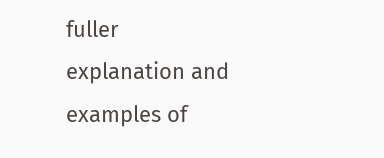fuller explanation and examples of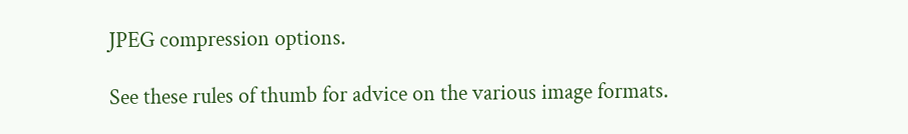JPEG compression options.

See these rules of thumb for advice on the various image formats.